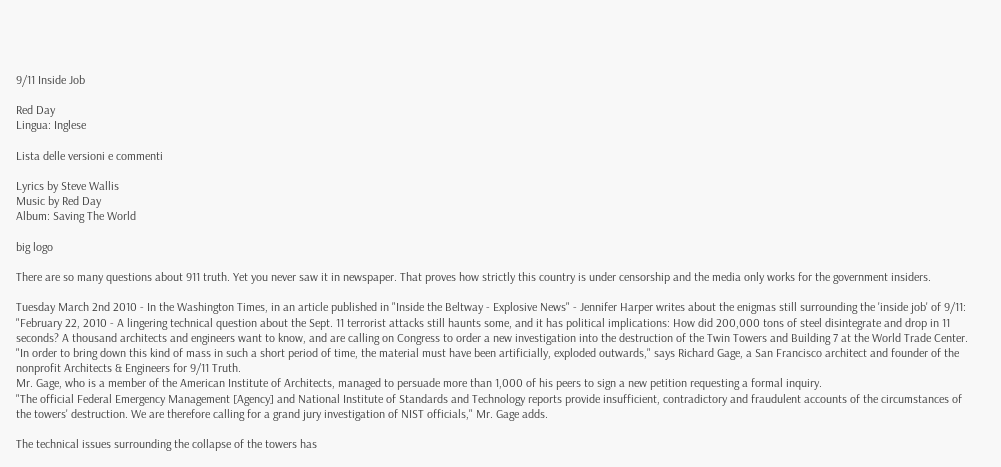9/11 Inside Job

Red Day
Lingua: Inglese

Lista delle versioni e commenti

Lyrics by Steve Wallis
Music by Red Day
Album: Saving The World

big logo

There are so many questions about 911 truth. Yet you never saw it in newspaper. That proves how strictly this country is under censorship and the media only works for the government insiders.

Tuesday March 2nd 2010 - In the Washington Times, in an article published in "Inside the Beltway - Explosive News" - Jennifer Harper writes about the enigmas still surrounding the 'inside job' of 9/11:
"February 22, 2010 - A lingering technical question about the Sept. 11 terrorist attacks still haunts some, and it has political implications: How did 200,000 tons of steel disintegrate and drop in 11 seconds? A thousand architects and engineers want to know, and are calling on Congress to order a new investigation into the destruction of the Twin Towers and Building 7 at the World Trade Center.
"In order to bring down this kind of mass in such a short period of time, the material must have been artificially, exploded outwards," says Richard Gage, a San Francisco architect and founder of the nonprofit Architects & Engineers for 9/11 Truth.
Mr. Gage, who is a member of the American Institute of Architects, managed to persuade more than 1,000 of his peers to sign a new petition requesting a formal inquiry.
"The official Federal Emergency Management [Agency] and National Institute of Standards and Technology reports provide insufficient, contradictory and fraudulent accounts of the circumstances of the towers' destruction. We are therefore calling for a grand jury investigation of NIST officials," Mr. Gage adds.

The technical issues surrounding the collapse of the towers has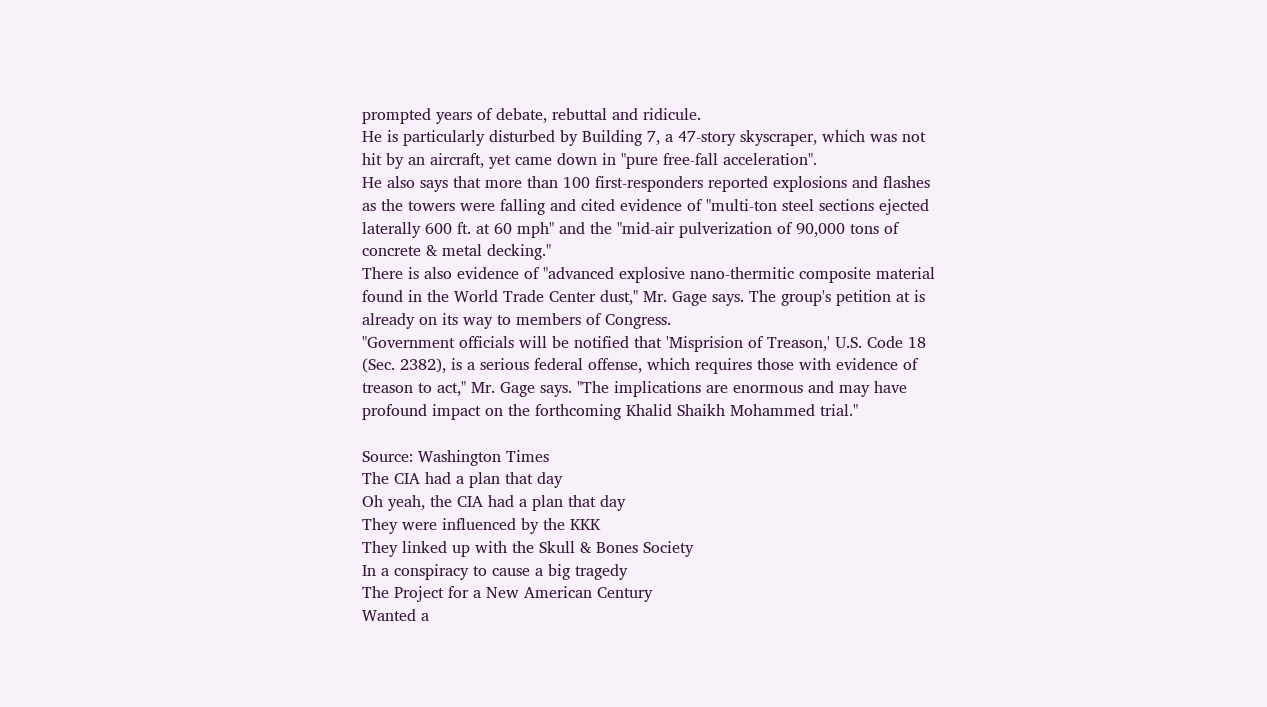prompted years of debate, rebuttal and ridicule.
He is particularly disturbed by Building 7, a 47-story skyscraper, which was not hit by an aircraft, yet came down in "pure free-fall acceleration".
He also says that more than 100 first-responders reported explosions and flashes as the towers were falling and cited evidence of "multi-ton steel sections ejected laterally 600 ft. at 60 mph" and the "mid-air pulverization of 90,000 tons of concrete & metal decking."
There is also evidence of "advanced explosive nano-thermitic composite material found in the World Trade Center dust," Mr. Gage says. The group's petition at is already on its way to members of Congress.
"Government officials will be notified that 'Misprision of Treason,' U.S. Code 18 (Sec. 2382), is a serious federal offense, which requires those with evidence of treason to act," Mr. Gage says. "The implications are enormous and may have profound impact on the forthcoming Khalid Shaikh Mohammed trial."

Source: Washington Times
The CIA had a plan that day
Oh yeah, the CIA had a plan that day
They were influenced by the KKK
They linked up with the Skull & Bones Society
In a conspiracy to cause a big tragedy
The Project for a New American Century
Wanted a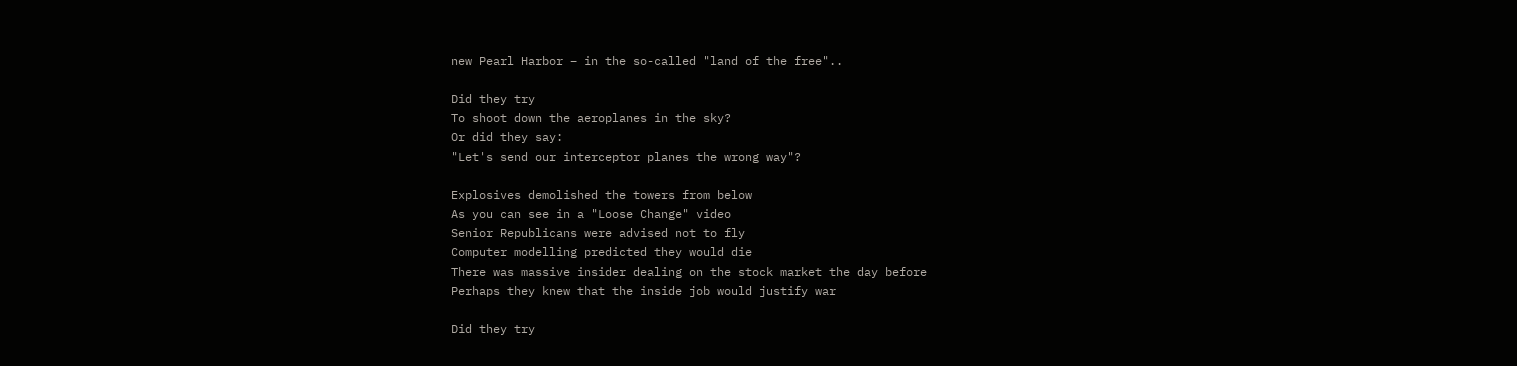new Pearl Harbor – in the so-called "land of the free"..

Did they try
To shoot down the aeroplanes in the sky?
Or did they say:
"Let's send our interceptor planes the wrong way"?

Explosives demolished the towers from below
As you can see in a "Loose Change" video
Senior Republicans were advised not to fly
Computer modelling predicted they would die
There was massive insider dealing on the stock market the day before
Perhaps they knew that the inside job would justify war

Did they try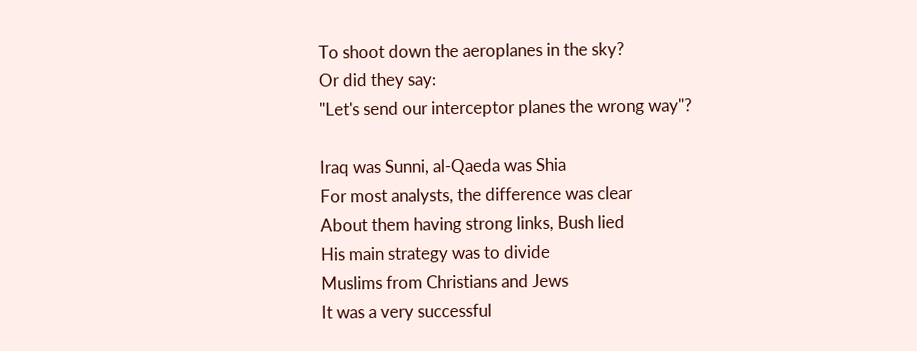To shoot down the aeroplanes in the sky?
Or did they say:
"Let's send our interceptor planes the wrong way"?

Iraq was Sunni, al-Qaeda was Shia
For most analysts, the difference was clear
About them having strong links, Bush lied
His main strategy was to divide
Muslims from Christians and Jews
It was a very successful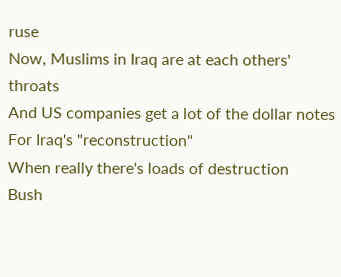ruse
Now, Muslims in Iraq are at each others' throats
And US companies get a lot of the dollar notes
For Iraq's "reconstruction"
When really there's loads of destruction
Bush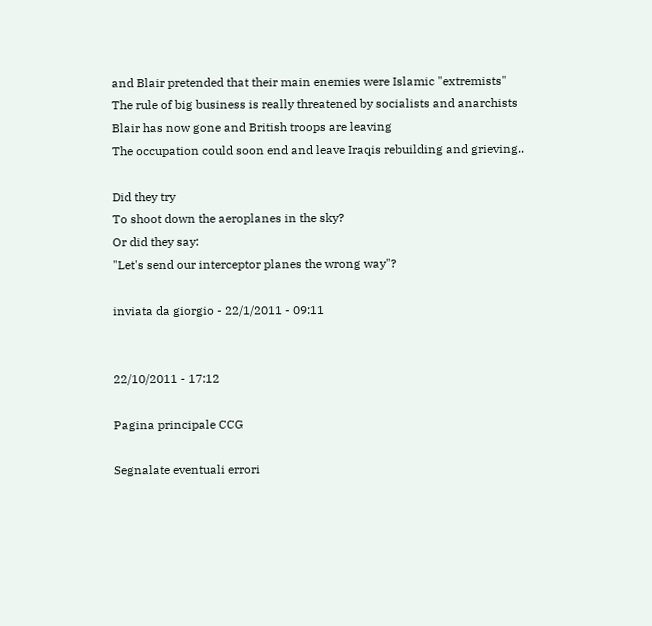and Blair pretended that their main enemies were Islamic "extremists"
The rule of big business is really threatened by socialists and anarchists
Blair has now gone and British troops are leaving
The occupation could soon end and leave Iraqis rebuilding and grieving..

Did they try
To shoot down the aeroplanes in the sky?
Or did they say:
"Let's send our interceptor planes the wrong way"?

inviata da giorgio - 22/1/2011 - 09:11


22/10/2011 - 17:12

Pagina principale CCG

Segnalate eventuali errori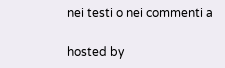nei testi o nei commenti a

hosted by